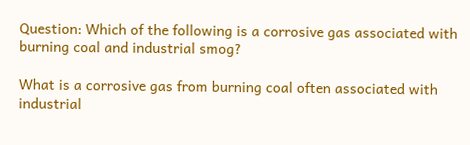Question: Which of the following is a corrosive gas associated with burning coal and industrial smog?

What is a corrosive gas from burning coal often associated with industrial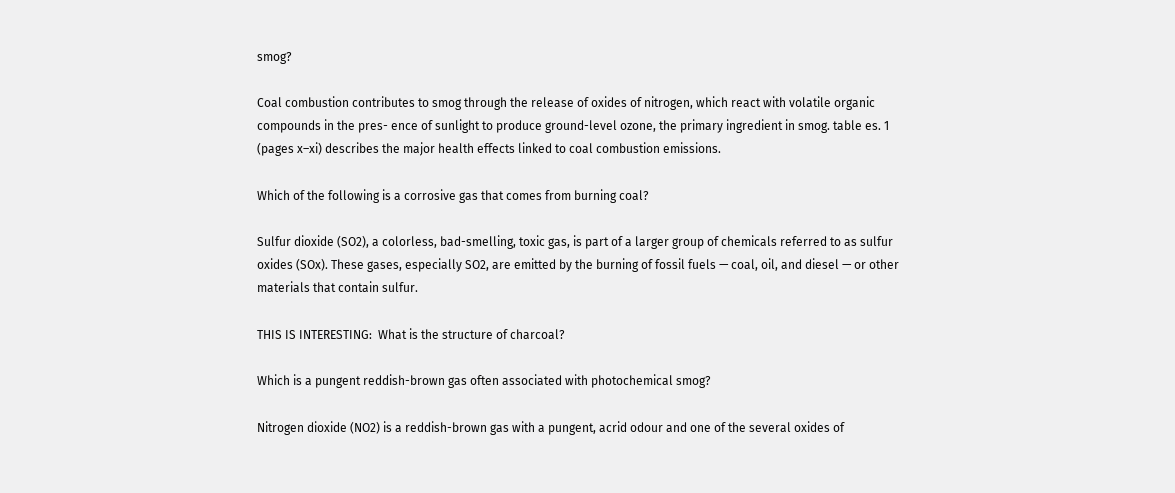smog?

Coal combustion contributes to smog through the release of oxides of nitrogen, which react with volatile organic compounds in the pres- ence of sunlight to produce ground-level ozone, the primary ingredient in smog. table es. 1 (pages x–xi) describes the major health effects linked to coal combustion emissions.

Which of the following is a corrosive gas that comes from burning coal?

Sulfur dioxide (SO2), a colorless, bad-smelling, toxic gas, is part of a larger group of chemicals referred to as sulfur oxides (SOx). These gases, especially SO2, are emitted by the burning of fossil fuels — coal, oil, and diesel — or other materials that contain sulfur.

THIS IS INTERESTING:  What is the structure of charcoal?

Which is a pungent reddish-brown gas often associated with photochemical smog?

Nitrogen dioxide (NO2) is a reddish-brown gas with a pungent, acrid odour and one of the several oxides of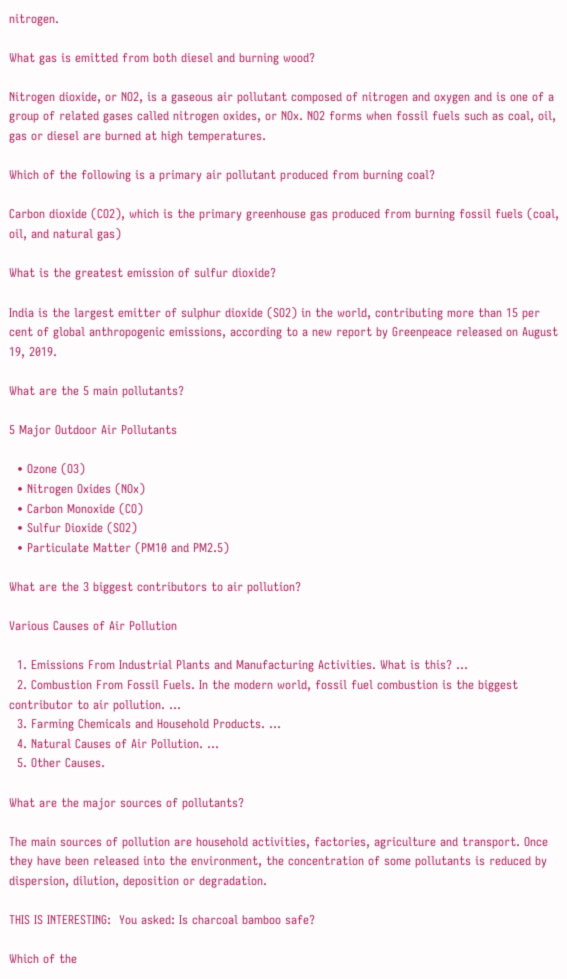nitrogen.

What gas is emitted from both diesel and burning wood?

Nitrogen dioxide, or NO2, is a gaseous air pollutant composed of nitrogen and oxygen and is one of a group of related gases called nitrogen oxides, or NOx. NO2 forms when fossil fuels such as coal, oil, gas or diesel are burned at high temperatures.

Which of the following is a primary air pollutant produced from burning coal?

Carbon dioxide (CO2), which is the primary greenhouse gas produced from burning fossil fuels (coal, oil, and natural gas)

What is the greatest emission of sulfur dioxide?

India is the largest emitter of sulphur dioxide (SO2) in the world, contributing more than 15 per cent of global anthropogenic emissions, according to a new report by Greenpeace released on August 19, 2019.

What are the 5 main pollutants?

5 Major Outdoor Air Pollutants

  • Ozone (O3)
  • Nitrogen Oxides (NOx)
  • Carbon Monoxide (CO)
  • Sulfur Dioxide (SO2)
  • Particulate Matter (PM10 and PM2.5)

What are the 3 biggest contributors to air pollution?

Various Causes of Air Pollution

  1. Emissions From Industrial Plants and Manufacturing Activities. What is this? …
  2. Combustion From Fossil Fuels. In the modern world, fossil fuel combustion is the biggest contributor to air pollution. …
  3. Farming Chemicals and Household Products. …
  4. Natural Causes of Air Pollution. …
  5. Other Causes.

What are the major sources of pollutants?

The main sources of pollution are household activities, factories, agriculture and transport. Once they have been released into the environment, the concentration of some pollutants is reduced by dispersion, dilution, deposition or degradation.

THIS IS INTERESTING:  You asked: Is charcoal bamboo safe?

Which of the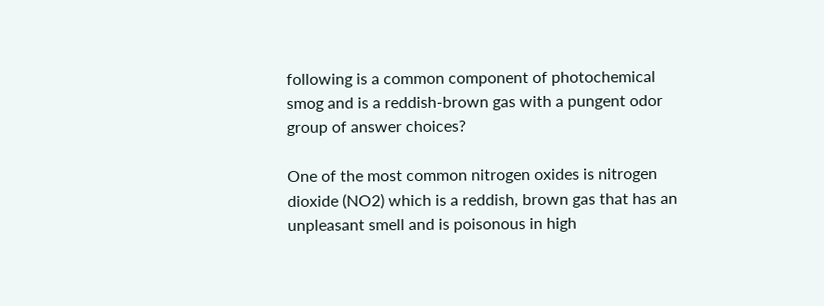following is a common component of photochemical smog and is a reddish-brown gas with a pungent odor group of answer choices?

One of the most common nitrogen oxides is nitrogen dioxide (NO2) which is a reddish, brown gas that has an unpleasant smell and is poisonous in high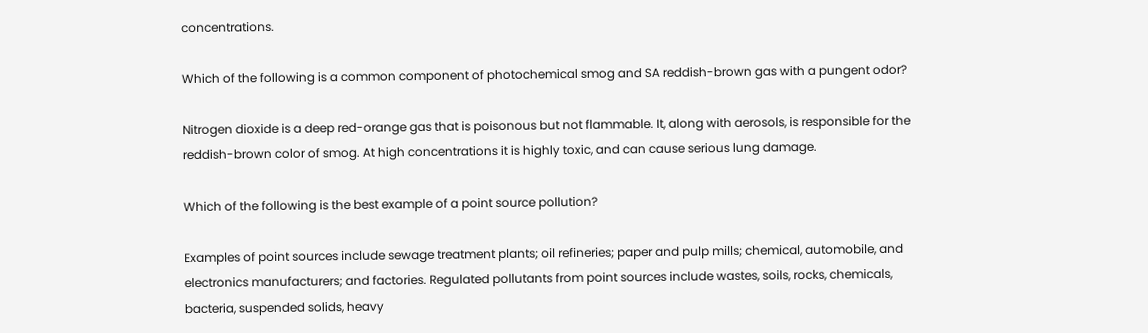concentrations.

Which of the following is a common component of photochemical smog and SA reddish-brown gas with a pungent odor?

Nitrogen dioxide is a deep red-orange gas that is poisonous but not flammable. It, along with aerosols, is responsible for the reddish-brown color of smog. At high concentrations it is highly toxic, and can cause serious lung damage.

Which of the following is the best example of a point source pollution?

Examples of point sources include sewage treatment plants; oil refineries; paper and pulp mills; chemical, automobile, and electronics manufacturers; and factories. Regulated pollutants from point sources include wastes, soils, rocks, chemicals, bacteria, suspended solids, heavy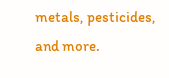metals, pesticides, and more.